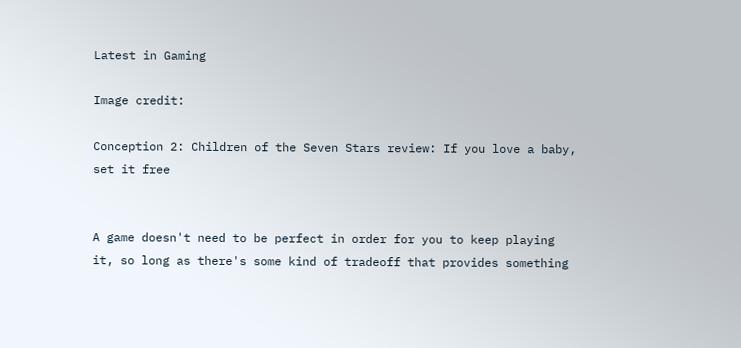Latest in Gaming

Image credit:

Conception 2: Children of the Seven Stars review: If you love a baby, set it free


A game doesn't need to be perfect in order for you to keep playing it, so long as there's some kind of tradeoff that provides something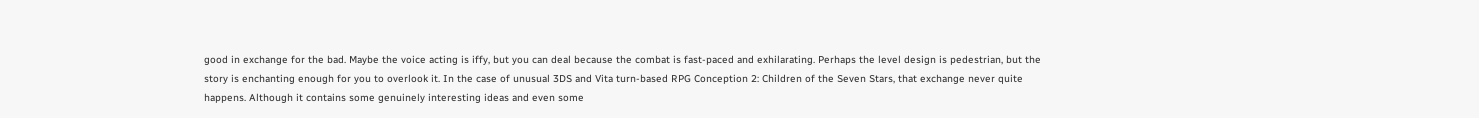good in exchange for the bad. Maybe the voice acting is iffy, but you can deal because the combat is fast-paced and exhilarating. Perhaps the level design is pedestrian, but the story is enchanting enough for you to overlook it. In the case of unusual 3DS and Vita turn-based RPG Conception 2: Children of the Seven Stars, that exchange never quite happens. Although it contains some genuinely interesting ideas and even some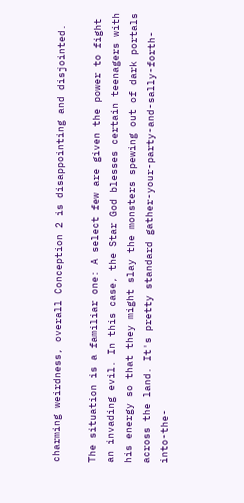charming weirdness, overall Conception 2 is disappointing and disjointed.

The situation is a familiar one: A select few are given the power to fight an invading evil. In this case, the Star God blesses certain teenagers with his energy so that they might slay the monsters spewing out of dark portals across the land. It's pretty standard gather-your-party-and-sally-forth-into-the-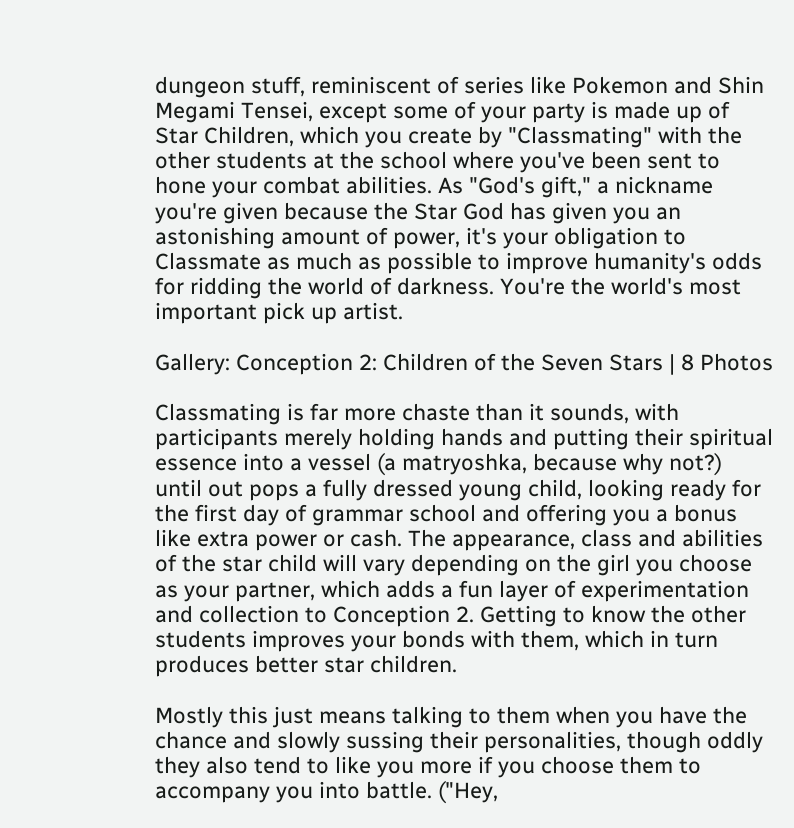dungeon stuff, reminiscent of series like Pokemon and Shin Megami Tensei, except some of your party is made up of Star Children, which you create by "Classmating" with the other students at the school where you've been sent to hone your combat abilities. As "God's gift," a nickname you're given because the Star God has given you an astonishing amount of power, it's your obligation to Classmate as much as possible to improve humanity's odds for ridding the world of darkness. You're the world's most important pick up artist.

Gallery: Conception 2: Children of the Seven Stars | 8 Photos

Classmating is far more chaste than it sounds, with participants merely holding hands and putting their spiritual essence into a vessel (a matryoshka, because why not?) until out pops a fully dressed young child, looking ready for the first day of grammar school and offering you a bonus like extra power or cash. The appearance, class and abilities of the star child will vary depending on the girl you choose as your partner, which adds a fun layer of experimentation and collection to Conception 2. Getting to know the other students improves your bonds with them, which in turn produces better star children.

Mostly this just means talking to them when you have the chance and slowly sussing their personalities, though oddly they also tend to like you more if you choose them to accompany you into battle. ("Hey,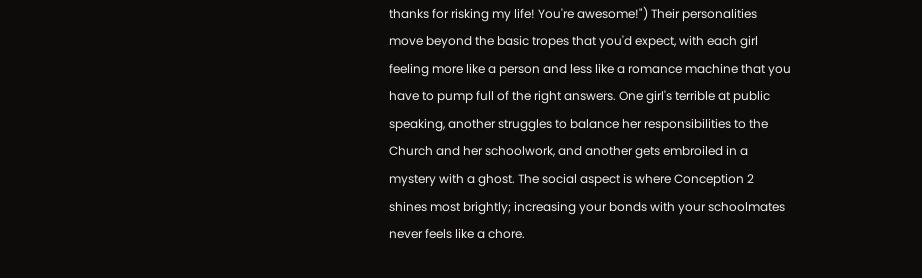thanks for risking my life! You're awesome!") Their personalities move beyond the basic tropes that you'd expect, with each girl feeling more like a person and less like a romance machine that you have to pump full of the right answers. One girl's terrible at public speaking, another struggles to balance her responsibilities to the Church and her schoolwork, and another gets embroiled in a mystery with a ghost. The social aspect is where Conception 2 shines most brightly; increasing your bonds with your schoolmates never feels like a chore.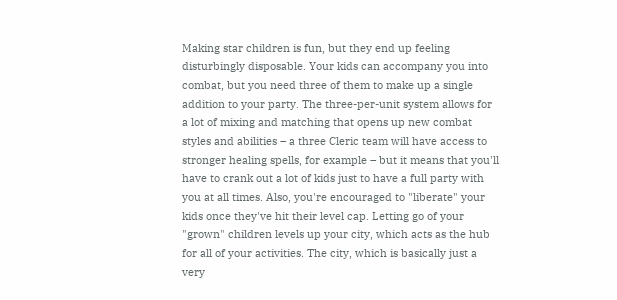Making star children is fun, but they end up feeling disturbingly disposable. Your kids can accompany you into combat, but you need three of them to make up a single addition to your party. The three-per-unit system allows for a lot of mixing and matching that opens up new combat styles and abilities – a three Cleric team will have access to stronger healing spells, for example – but it means that you'll have to crank out a lot of kids just to have a full party with you at all times. Also, you're encouraged to "liberate" your kids once they've hit their level cap. Letting go of your "grown" children levels up your city, which acts as the hub for all of your activities. The city, which is basically just a very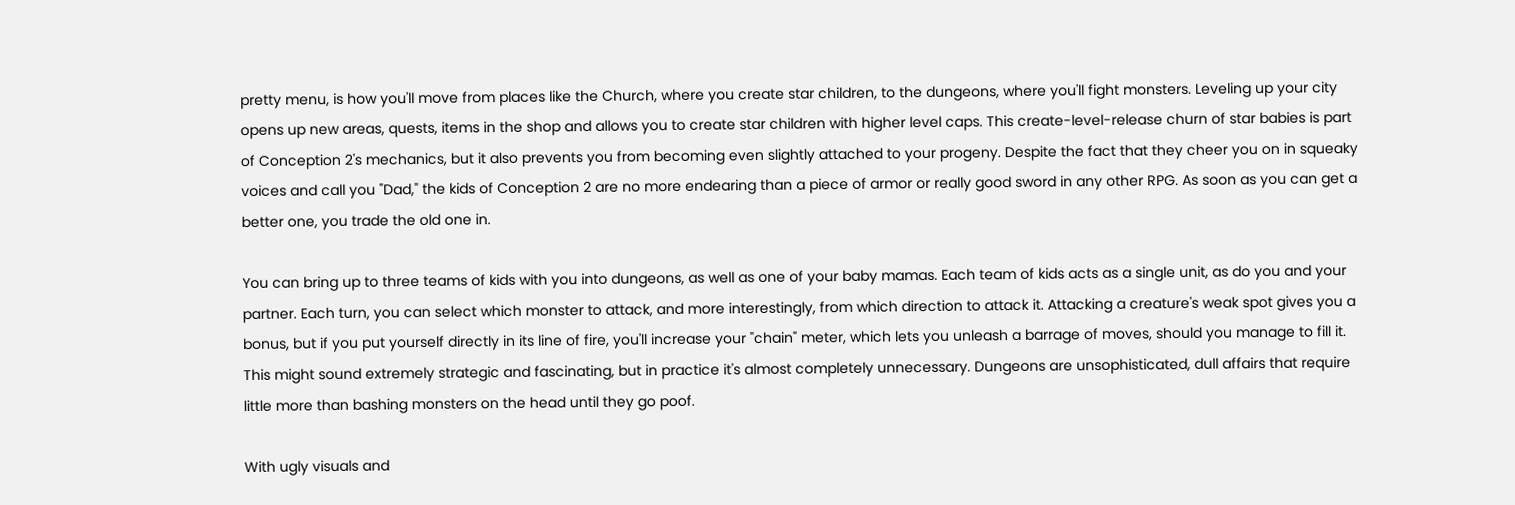pretty menu, is how you'll move from places like the Church, where you create star children, to the dungeons, where you'll fight monsters. Leveling up your city opens up new areas, quests, items in the shop and allows you to create star children with higher level caps. This create-level-release churn of star babies is part of Conception 2's mechanics, but it also prevents you from becoming even slightly attached to your progeny. Despite the fact that they cheer you on in squeaky voices and call you "Dad," the kids of Conception 2 are no more endearing than a piece of armor or really good sword in any other RPG. As soon as you can get a better one, you trade the old one in.

You can bring up to three teams of kids with you into dungeons, as well as one of your baby mamas. Each team of kids acts as a single unit, as do you and your partner. Each turn, you can select which monster to attack, and more interestingly, from which direction to attack it. Attacking a creature's weak spot gives you a bonus, but if you put yourself directly in its line of fire, you'll increase your "chain" meter, which lets you unleash a barrage of moves, should you manage to fill it. This might sound extremely strategic and fascinating, but in practice it's almost completely unnecessary. Dungeons are unsophisticated, dull affairs that require little more than bashing monsters on the head until they go poof.

With ugly visuals and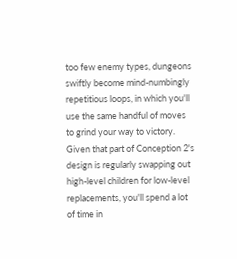too few enemy types, dungeons swiftly become mind-numbingly repetitious loops, in which you'll use the same handful of moves to grind your way to victory. Given that part of Conception 2's design is regularly swapping out high-level children for low-level replacements, you'll spend a lot of time in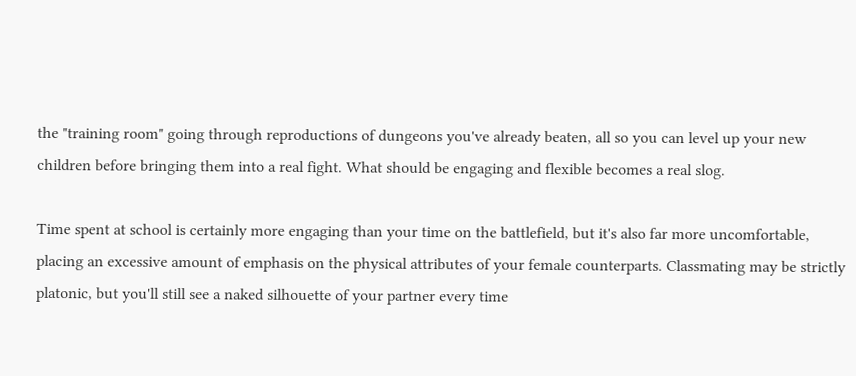the "training room" going through reproductions of dungeons you've already beaten, all so you can level up your new children before bringing them into a real fight. What should be engaging and flexible becomes a real slog.

Time spent at school is certainly more engaging than your time on the battlefield, but it's also far more uncomfortable, placing an excessive amount of emphasis on the physical attributes of your female counterparts. Classmating may be strictly platonic, but you'll still see a naked silhouette of your partner every time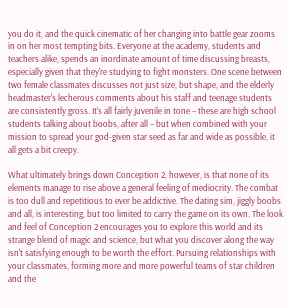you do it, and the quick cinematic of her changing into battle gear zooms in on her most tempting bits. Everyone at the academy, students and teachers alike, spends an inordinate amount of time discussing breasts, especially given that they're studying to fight monsters. One scene between two female classmates discusses not just size, but shape, and the elderly headmaster's lecherous comments about his staff and teenage students are consistently gross. It's all fairly juvenile in tone – these are high school students talking about boobs, after all – but when combined with your mission to spread your god-given star seed as far and wide as possible, it all gets a bit creepy.

What ultimately brings down Conception 2, however, is that none of its elements manage to rise above a general feeling of mediocrity. The combat is too dull and repetitious to ever be addictive. The dating sim, jiggly boobs and all, is interesting, but too limited to carry the game on its own. The look and feel of Conception 2 encourages you to explore this world and its strange blend of magic and science, but what you discover along the way isn't satisfying enough to be worth the effort. Pursuing relationships with your classmates, forming more and more powerful teams of star children and the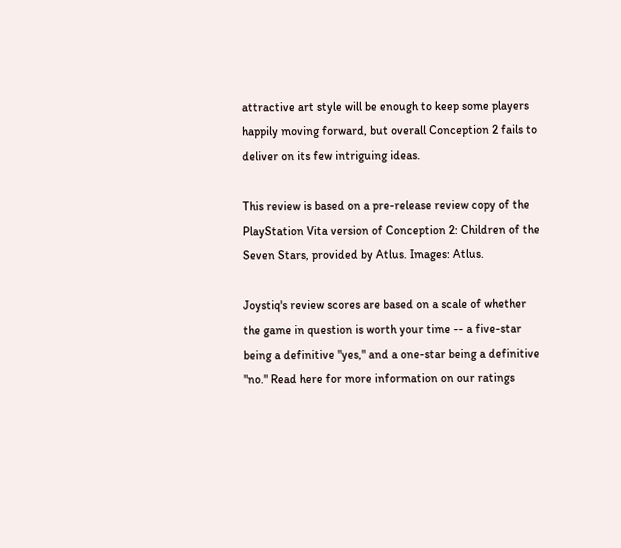attractive art style will be enough to keep some players happily moving forward, but overall Conception 2 fails to deliver on its few intriguing ideas.

This review is based on a pre-release review copy of the PlayStation Vita version of Conception 2: Children of the Seven Stars, provided by Atlus. Images: Atlus.

Joystiq's review scores are based on a scale of whether the game in question is worth your time -- a five-star being a definitive "yes," and a one-star being a definitive "no." Read here for more information on our ratings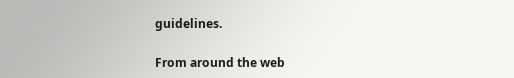guidelines.

From around the web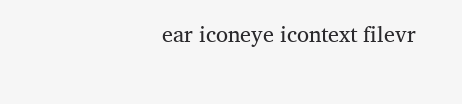ear iconeye icontext filevr